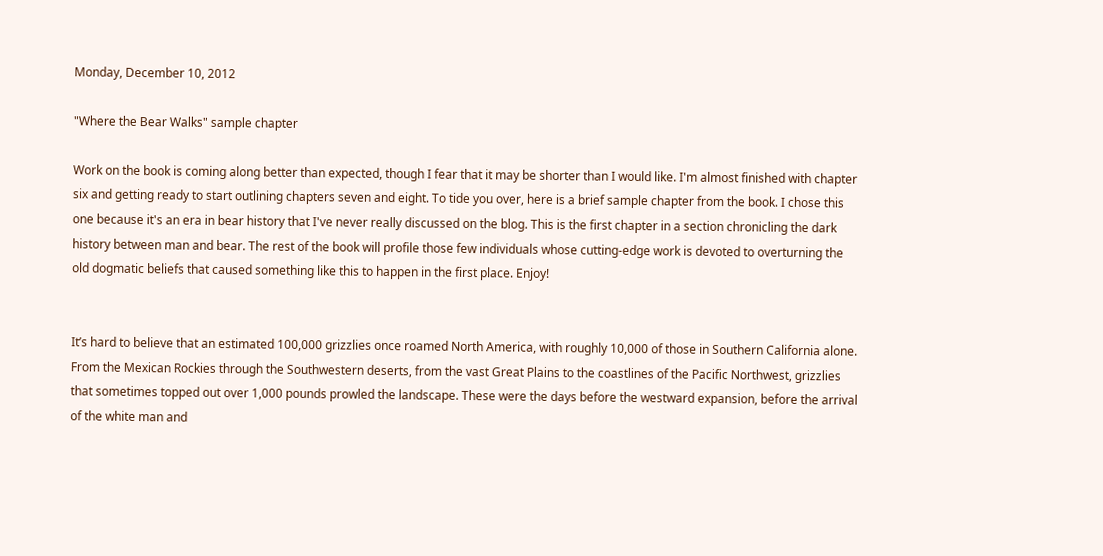Monday, December 10, 2012

"Where the Bear Walks" sample chapter

Work on the book is coming along better than expected, though I fear that it may be shorter than I would like. I'm almost finished with chapter six and getting ready to start outlining chapters seven and eight. To tide you over, here is a brief sample chapter from the book. I chose this one because it's an era in bear history that I've never really discussed on the blog. This is the first chapter in a section chronicling the dark history between man and bear. The rest of the book will profile those few individuals whose cutting-edge work is devoted to overturning the old dogmatic beliefs that caused something like this to happen in the first place. Enjoy!


It’s hard to believe that an estimated 100,000 grizzlies once roamed North America, with roughly 10,000 of those in Southern California alone. From the Mexican Rockies through the Southwestern deserts, from the vast Great Plains to the coastlines of the Pacific Northwest, grizzlies that sometimes topped out over 1,000 pounds prowled the landscape. These were the days before the westward expansion, before the arrival of the white man and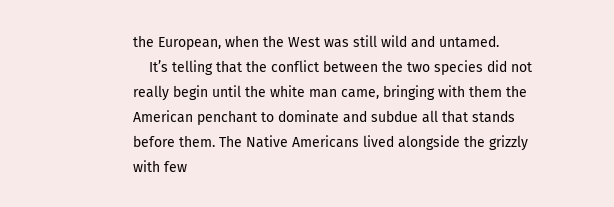the European, when the West was still wild and untamed.
    It’s telling that the conflict between the two species did not really begin until the white man came, bringing with them the American penchant to dominate and subdue all that stands before them. The Native Americans lived alongside the grizzly with few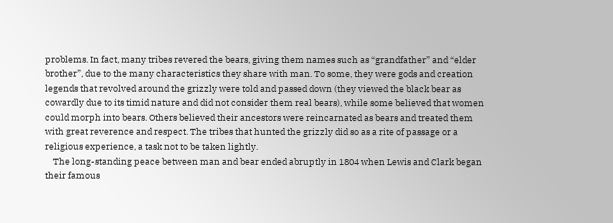problems. In fact, many tribes revered the bears, giving them names such as “grandfather” and “elder brother”, due to the many characteristics they share with man. To some, they were gods and creation legends that revolved around the grizzly were told and passed down (they viewed the black bear as cowardly due to its timid nature and did not consider them real bears), while some believed that women could morph into bears. Others believed their ancestors were reincarnated as bears and treated them with great reverence and respect. The tribes that hunted the grizzly did so as a rite of passage or a religious experience, a task not to be taken lightly.
    The long-standing peace between man and bear ended abruptly in 1804 when Lewis and Clark began their famous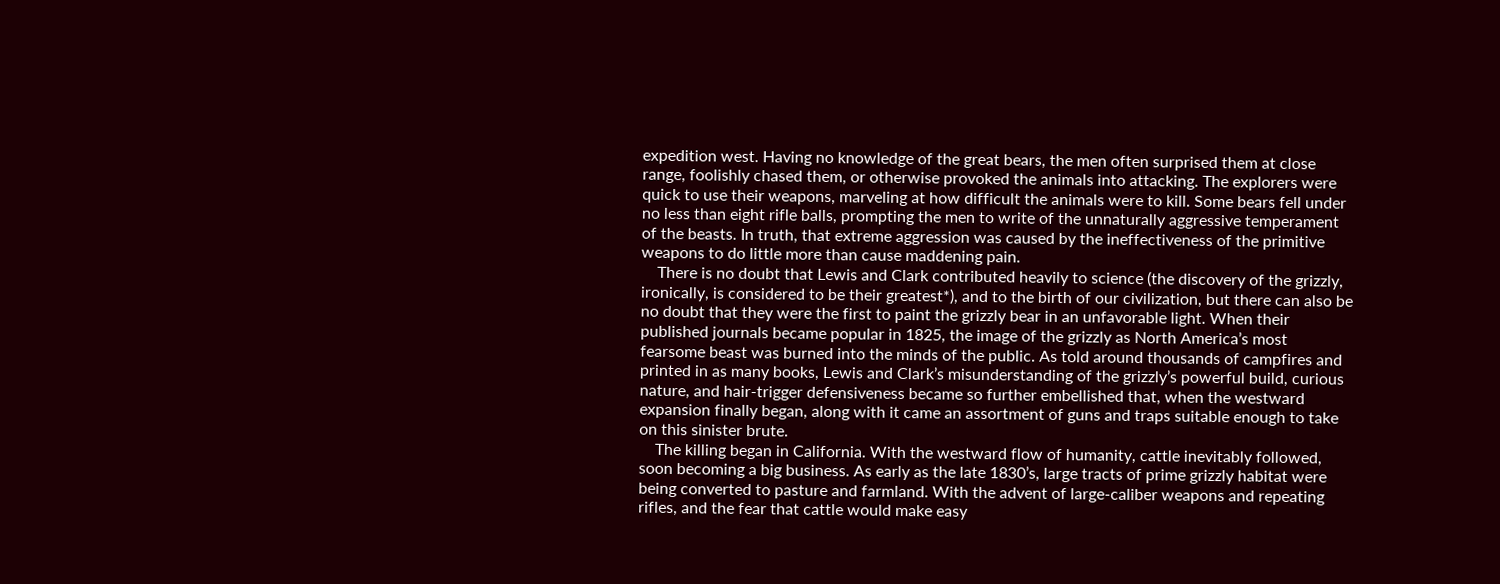expedition west. Having no knowledge of the great bears, the men often surprised them at close range, foolishly chased them, or otherwise provoked the animals into attacking. The explorers were quick to use their weapons, marveling at how difficult the animals were to kill. Some bears fell under no less than eight rifle balls, prompting the men to write of the unnaturally aggressive temperament of the beasts. In truth, that extreme aggression was caused by the ineffectiveness of the primitive weapons to do little more than cause maddening pain.
    There is no doubt that Lewis and Clark contributed heavily to science (the discovery of the grizzly, ironically, is considered to be their greatest*), and to the birth of our civilization, but there can also be no doubt that they were the first to paint the grizzly bear in an unfavorable light. When their published journals became popular in 1825, the image of the grizzly as North America’s most fearsome beast was burned into the minds of the public. As told around thousands of campfires and printed in as many books, Lewis and Clark’s misunderstanding of the grizzly’s powerful build, curious nature, and hair-trigger defensiveness became so further embellished that, when the westward expansion finally began, along with it came an assortment of guns and traps suitable enough to take on this sinister brute.
    The killing began in California. With the westward flow of humanity, cattle inevitably followed, soon becoming a big business. As early as the late 1830’s, large tracts of prime grizzly habitat were being converted to pasture and farmland. With the advent of large-caliber weapons and repeating rifles, and the fear that cattle would make easy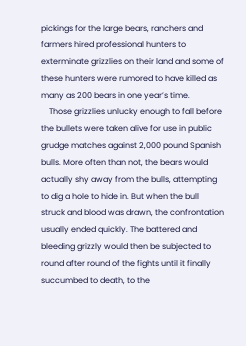pickings for the large bears, ranchers and farmers hired professional hunters to exterminate grizzlies on their land and some of these hunters were rumored to have killed as many as 200 bears in one year’s time.
    Those grizzlies unlucky enough to fall before the bullets were taken alive for use in public grudge matches against 2,000 pound Spanish bulls. More often than not, the bears would actually shy away from the bulls, attempting to dig a hole to hide in. But when the bull struck and blood was drawn, the confrontation usually ended quickly. The battered and bleeding grizzly would then be subjected to round after round of the fights until it finally succumbed to death, to the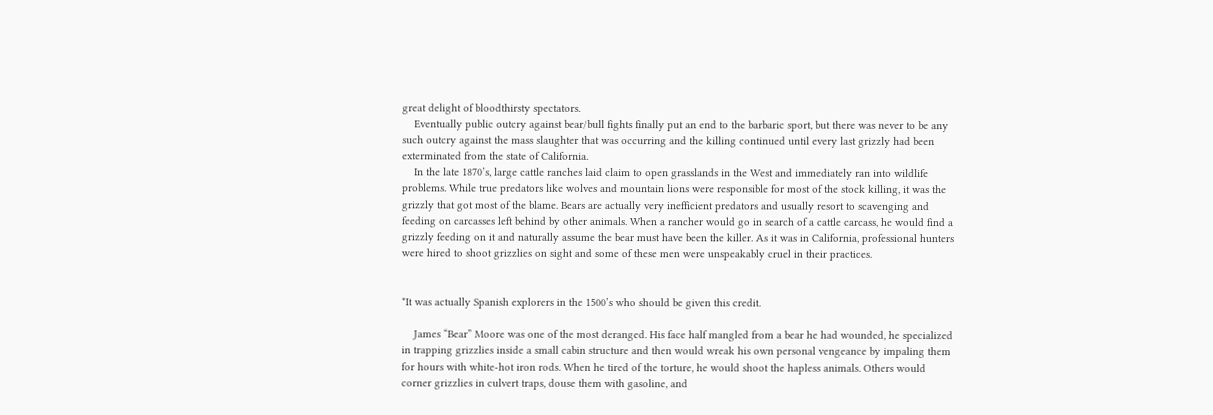great delight of bloodthirsty spectators.
    Eventually public outcry against bear/bull fights finally put an end to the barbaric sport, but there was never to be any such outcry against the mass slaughter that was occurring and the killing continued until every last grizzly had been exterminated from the state of California.
    In the late 1870’s, large cattle ranches laid claim to open grasslands in the West and immediately ran into wildlife problems. While true predators like wolves and mountain lions were responsible for most of the stock killing, it was the grizzly that got most of the blame. Bears are actually very inefficient predators and usually resort to scavenging and feeding on carcasses left behind by other animals. When a rancher would go in search of a cattle carcass, he would find a grizzly feeding on it and naturally assume the bear must have been the killer. As it was in California, professional hunters were hired to shoot grizzlies on sight and some of these men were unspeakably cruel in their practices.


*It was actually Spanish explorers in the 1500’s who should be given this credit.

    James “Bear” Moore was one of the most deranged. His face half mangled from a bear he had wounded, he specialized in trapping grizzlies inside a small cabin structure and then would wreak his own personal vengeance by impaling them for hours with white-hot iron rods. When he tired of the torture, he would shoot the hapless animals. Others would corner grizzlies in culvert traps, douse them with gasoline, and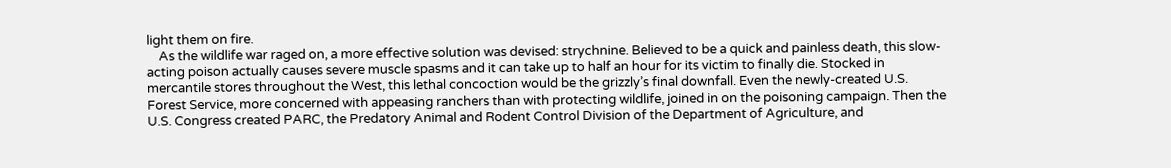light them on fire.
    As the wildlife war raged on, a more effective solution was devised: strychnine. Believed to be a quick and painless death, this slow-acting poison actually causes severe muscle spasms and it can take up to half an hour for its victim to finally die. Stocked in mercantile stores throughout the West, this lethal concoction would be the grizzly’s final downfall. Even the newly-created U.S. Forest Service, more concerned with appeasing ranchers than with protecting wildlife, joined in on the poisoning campaign. Then the U.S. Congress created PARC, the Predatory Animal and Rodent Control Division of the Department of Agriculture, and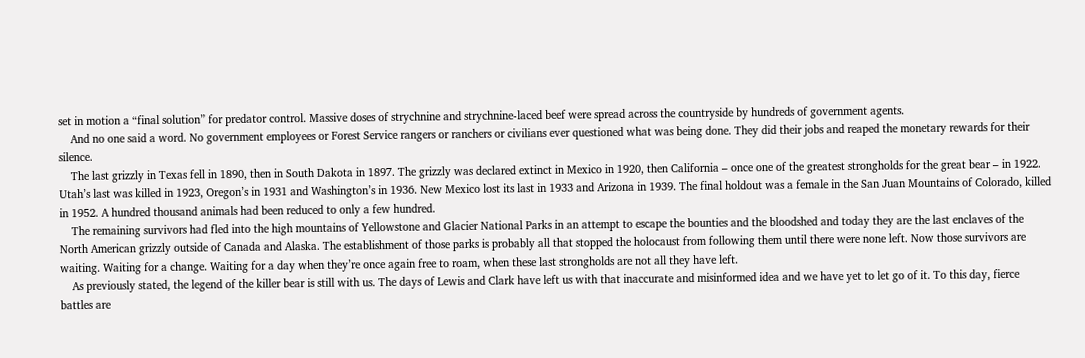set in motion a “final solution” for predator control. Massive doses of strychnine and strychnine-laced beef were spread across the countryside by hundreds of government agents.
    And no one said a word. No government employees or Forest Service rangers or ranchers or civilians ever questioned what was being done. They did their jobs and reaped the monetary rewards for their silence.
    The last grizzly in Texas fell in 1890, then in South Dakota in 1897. The grizzly was declared extinct in Mexico in 1920, then California – once one of the greatest strongholds for the great bear – in 1922. Utah’s last was killed in 1923, Oregon’s in 1931 and Washington’s in 1936. New Mexico lost its last in 1933 and Arizona in 1939. The final holdout was a female in the San Juan Mountains of Colorado, killed in 1952. A hundred thousand animals had been reduced to only a few hundred.
    The remaining survivors had fled into the high mountains of Yellowstone and Glacier National Parks in an attempt to escape the bounties and the bloodshed and today they are the last enclaves of the North American grizzly outside of Canada and Alaska. The establishment of those parks is probably all that stopped the holocaust from following them until there were none left. Now those survivors are waiting. Waiting for a change. Waiting for a day when they’re once again free to roam, when these last strongholds are not all they have left.
    As previously stated, the legend of the killer bear is still with us. The days of Lewis and Clark have left us with that inaccurate and misinformed idea and we have yet to let go of it. To this day, fierce battles are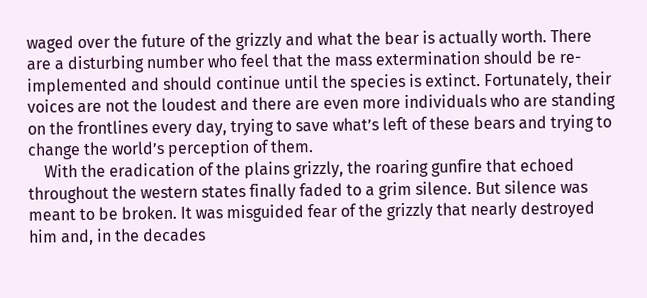waged over the future of the grizzly and what the bear is actually worth. There are a disturbing number who feel that the mass extermination should be re-implemented and should continue until the species is extinct. Fortunately, their voices are not the loudest and there are even more individuals who are standing on the frontlines every day, trying to save what’s left of these bears and trying to change the world’s perception of them.
    With the eradication of the plains grizzly, the roaring gunfire that echoed throughout the western states finally faded to a grim silence. But silence was meant to be broken. It was misguided fear of the grizzly that nearly destroyed him and, in the decades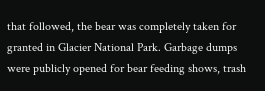that followed, the bear was completely taken for granted in Glacier National Park. Garbage dumps were publicly opened for bear feeding shows, trash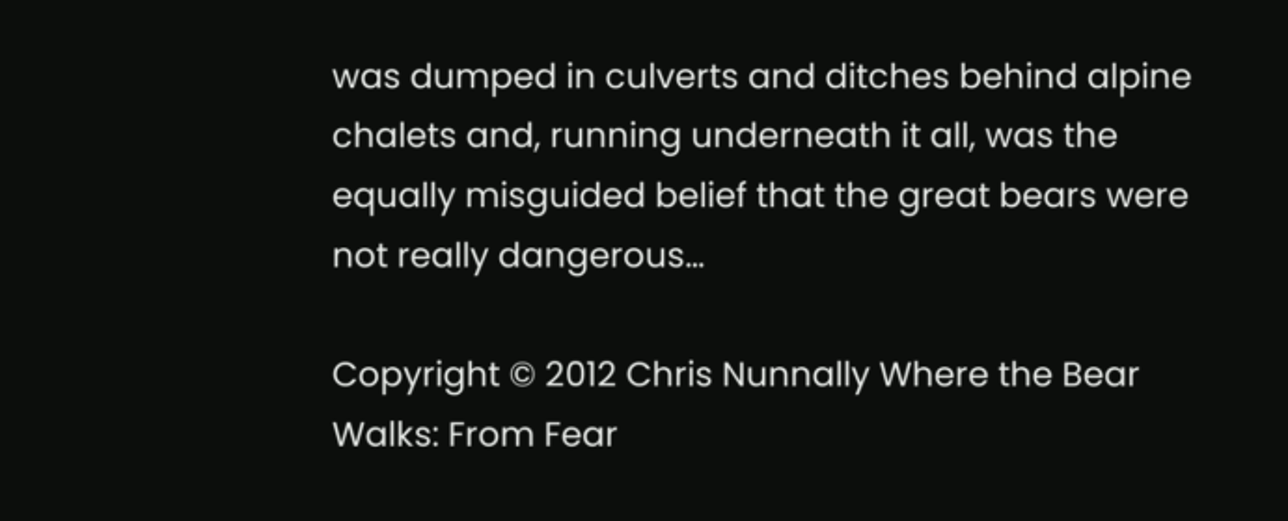was dumped in culverts and ditches behind alpine chalets and, running underneath it all, was the equally misguided belief that the great bears were not really dangerous…

Copyright © 2012 Chris Nunnally Where the Bear Walks: From Fear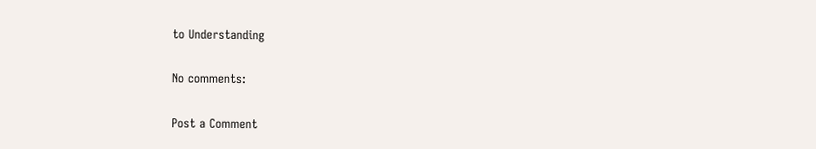to Understanding

No comments:

Post a Comment